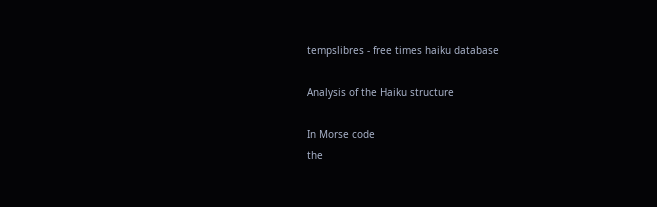tempslibres - free times haiku database

Analysis of the Haiku structure

In Morse code
the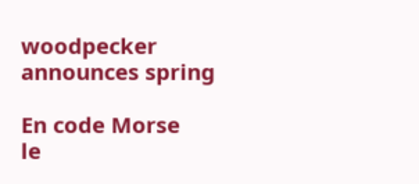woodpecker
announces spring

En code Morse
le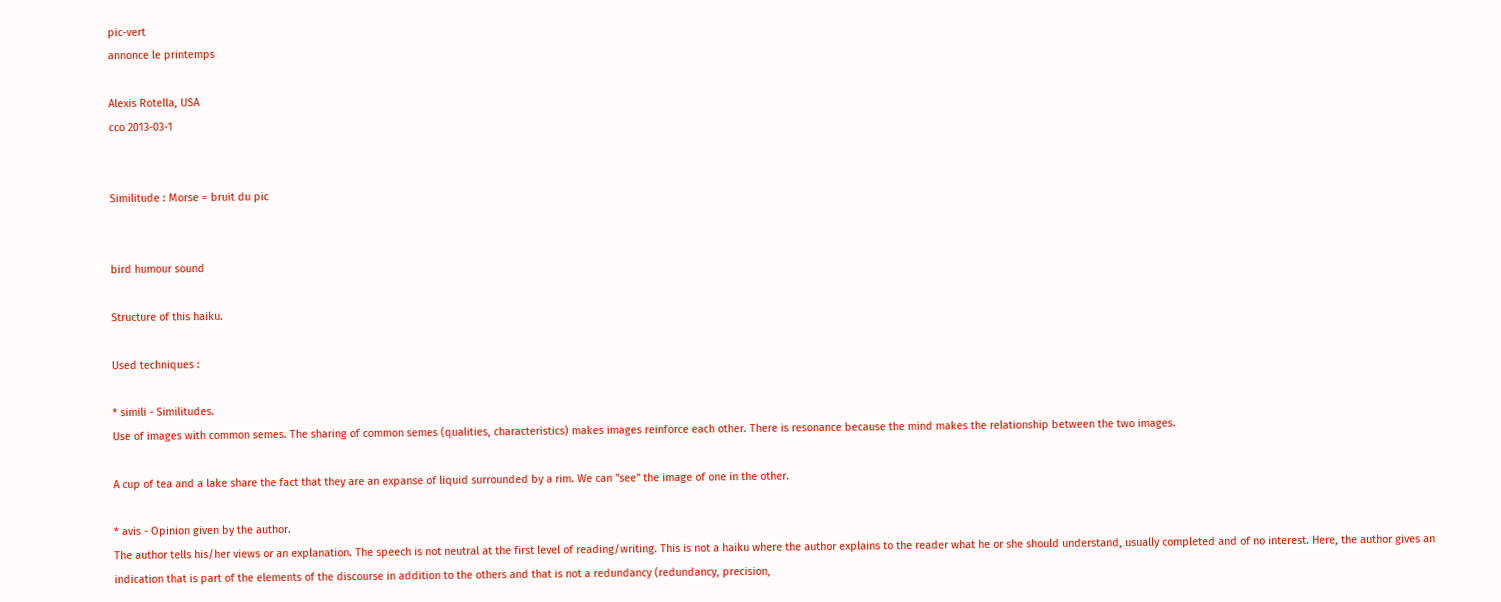pic-vert
annonce le printemps

Alexis Rotella, USA
cco 2013-03-1


Similitude : Morse = bruit du pic


bird humour sound

Structure of this haiku.

Used techniques :

* simili - Similitudes.
Use of images with common semes. The sharing of common semes (qualities, characteristics) makes images reinforce each other. There is resonance because the mind makes the relationship between the two images.

A cup of tea and a lake share the fact that they are an expanse of liquid surrounded by a rim. We can "see" the image of one in the other.

* avis - Opinion given by the author.
The author tells his/her views or an explanation. The speech is not neutral at the first level of reading/writing. This is not a haiku where the author explains to the reader what he or she should understand, usually completed and of no interest. Here, the author gives an indication that is part of the elements of the discourse in addition to the others and that is not a redundancy (redundancy, precision,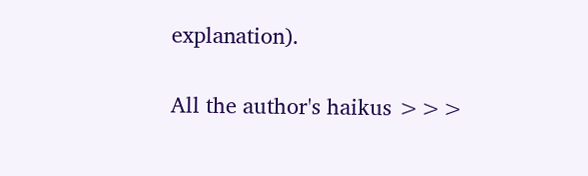explanation).

All the author's haikus >>>